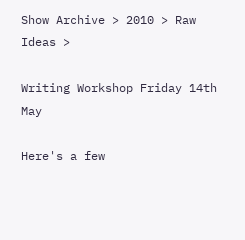Show Archive > 2010 > Raw Ideas >

Writing Workshop Friday 14th May

Here's a few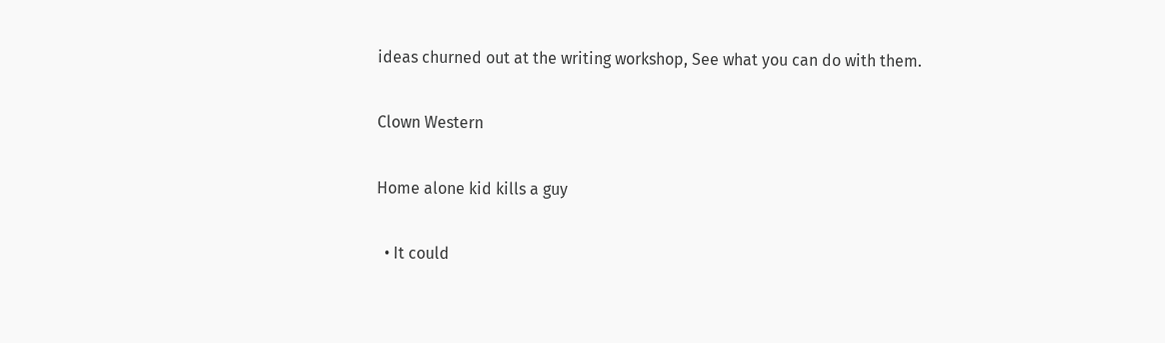ideas churned out at the writing workshop, See what you can do with them.

Clown Western

Home alone kid kills a guy

  • It could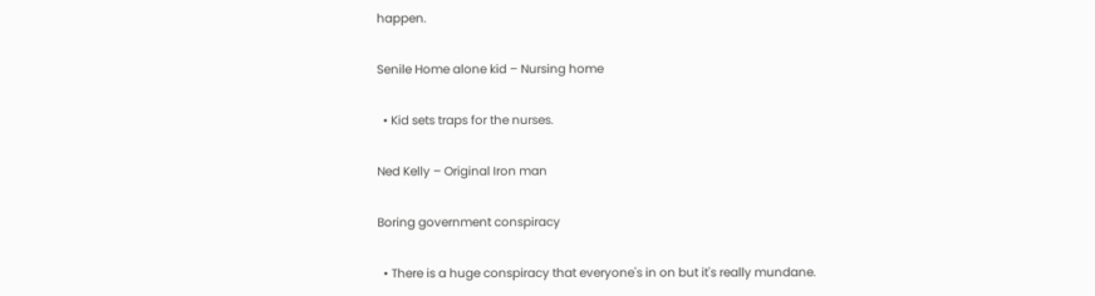happen.

Senile Home alone kid – Nursing home

  • Kid sets traps for the nurses.

Ned Kelly – Original Iron man

Boring government conspiracy

  • There is a huge conspiracy that everyone's in on but it's really mundane.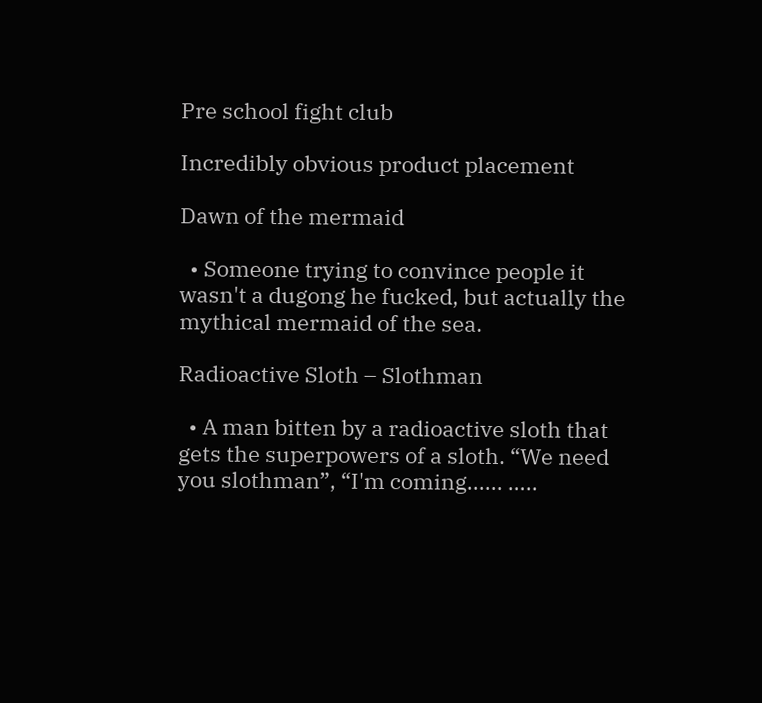Pre school fight club

Incredibly obvious product placement

Dawn of the mermaid

  • Someone trying to convince people it wasn't a dugong he fucked, but actually the mythical mermaid of the sea.

Radioactive Sloth – Slothman

  • A man bitten by a radioactive sloth that gets the superpowers of a sloth. “We need you slothman”, “I'm coming...... …..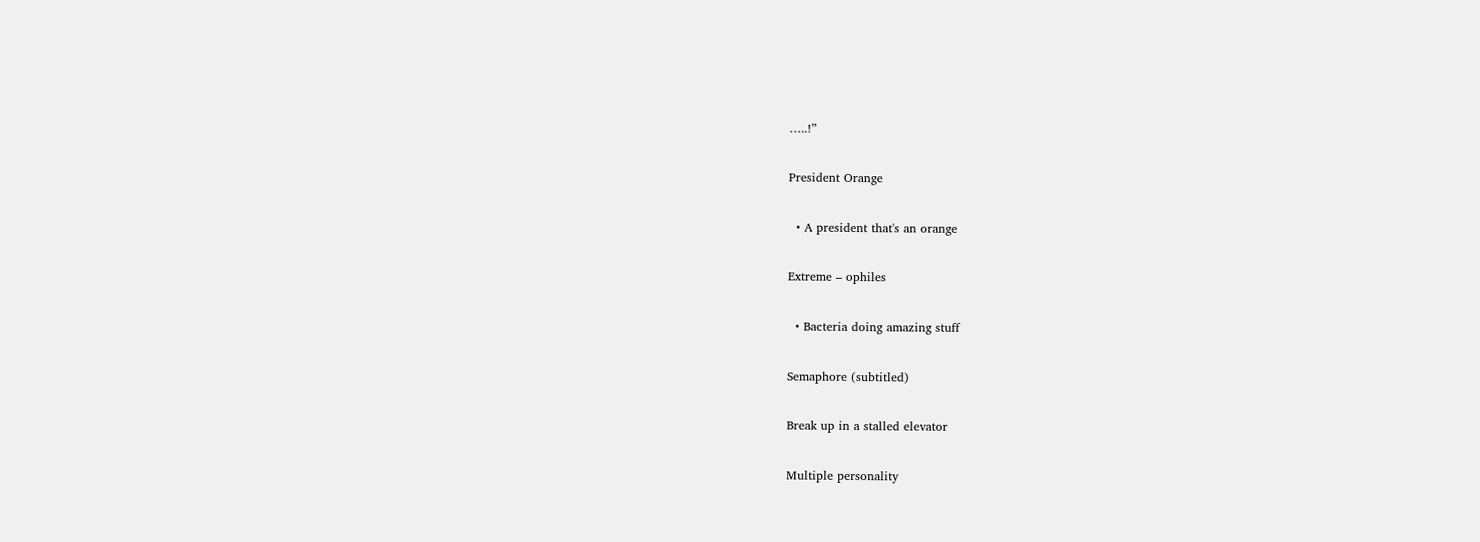…..!”

President Orange

  • A president that's an orange

Extreme – ophiles

  • Bacteria doing amazing stuff

Semaphore (subtitled)

Break up in a stalled elevator

Multiple personality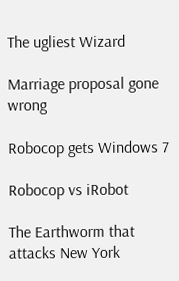The ugliest Wizard

Marriage proposal gone wrong

Robocop gets Windows 7

Robocop vs iRobot

The Earthworm that attacks New York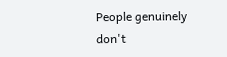People genuinely don't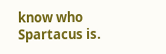know who Spartacus is.